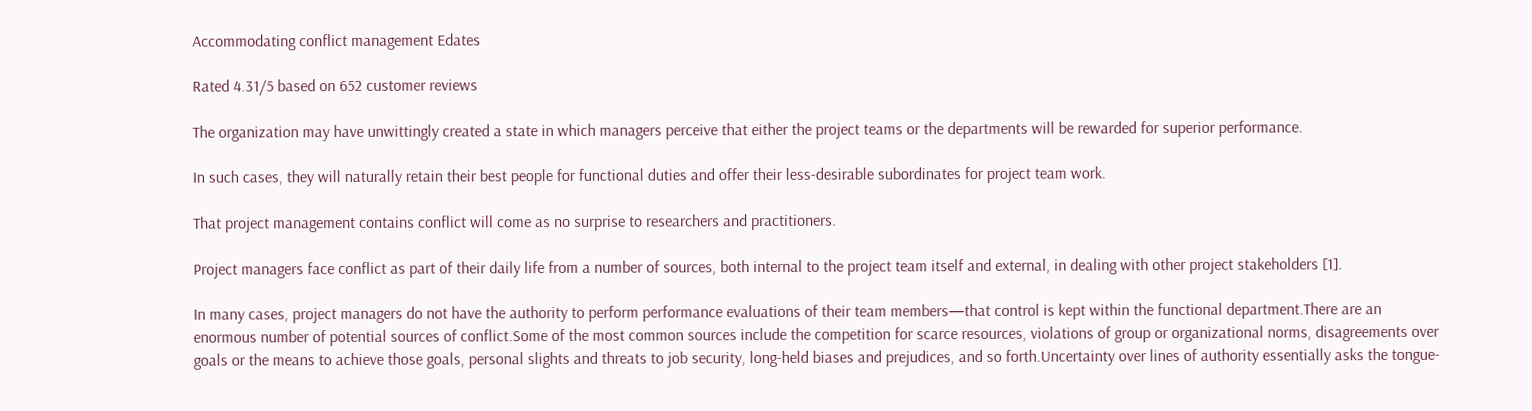Accommodating conflict management Edates

Rated 4.31/5 based on 652 customer reviews

The organization may have unwittingly created a state in which managers perceive that either the project teams or the departments will be rewarded for superior performance.

In such cases, they will naturally retain their best people for functional duties and offer their less-desirable subordinates for project team work.

That project management contains conflict will come as no surprise to researchers and practitioners.

Project managers face conflict as part of their daily life from a number of sources, both internal to the project team itself and external, in dealing with other project stakeholders [1].

In many cases, project managers do not have the authority to perform performance evaluations of their team members—that control is kept within the functional department.There are an enormous number of potential sources of conflict.Some of the most common sources include the competition for scarce resources, violations of group or organizational norms, disagreements over goals or the means to achieve those goals, personal slights and threats to job security, long-held biases and prejudices, and so forth.Uncertainty over lines of authority essentially asks the tongue-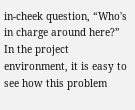in-cheek question, “Who's in charge around here?” In the project environment, it is easy to see how this problem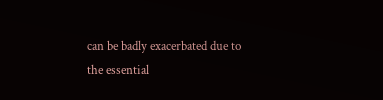can be badly exacerbated due to the essential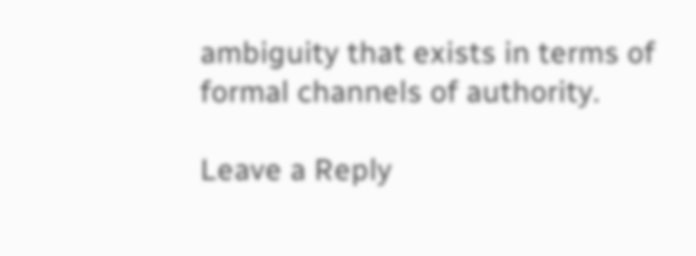ambiguity that exists in terms of formal channels of authority.

Leave a Reply